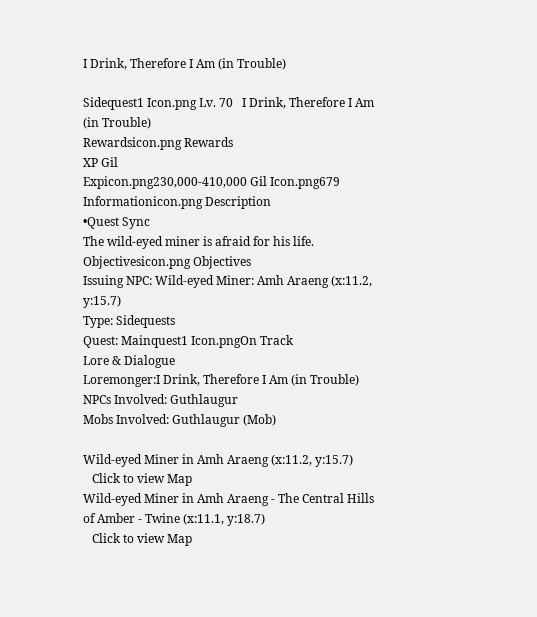I Drink, Therefore I Am (in Trouble)

Sidequest1 Icon.png Lv. 70   I Drink, Therefore I Am (in Trouble)
Rewardsicon.png Rewards
XP Gil
Expicon.png230,000-410,000 Gil Icon.png679
Informationicon.png Description
•Quest Sync
The wild-eyed miner is afraid for his life.
Objectivesicon.png Objectives
Issuing NPC: Wild-eyed Miner: Amh Araeng (x:11.2, y:15.7)
Type: Sidequests
Quest: Mainquest1 Icon.pngOn Track
Lore & Dialogue
Loremonger:I Drink, Therefore I Am (in Trouble)
NPCs Involved: Guthlaugur
Mobs Involved: Guthlaugur (Mob)

Wild-eyed Miner in Amh Araeng (x:11.2, y:15.7)
   Click to view Map
Wild-eyed Miner in Amh Araeng - The Central Hills of Amber - Twine (x:11.1, y:18.7)
   Click to view Map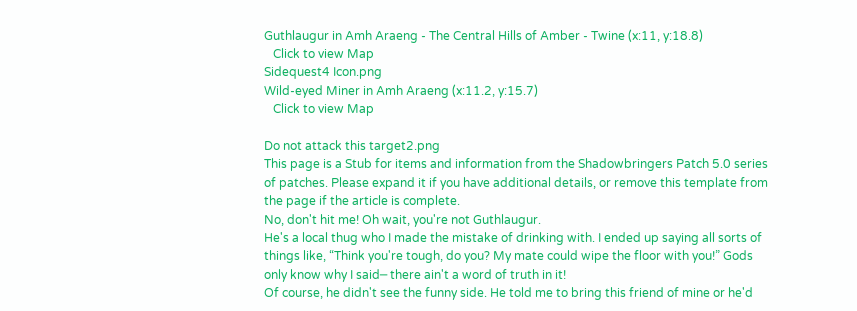Guthlaugur in Amh Araeng - The Central Hills of Amber - Twine (x:11, y:18.8)
   Click to view Map
Sidequest4 Icon.png
Wild-eyed Miner in Amh Araeng (x:11.2, y:15.7)
   Click to view Map

Do not attack this target2.png
This page is a Stub for items and information from the Shadowbringers Patch 5.0 series of patches. Please expand it if you have additional details, or remove this template from the page if the article is complete.
No, don't hit me! Oh wait, you're not Guthlaugur.
He's a local thug who I made the mistake of drinking with. I ended up saying all sorts of things like, “Think you're tough, do you? My mate could wipe the floor with you!” Gods only know why I said─ there ain't a word of truth in it!
Of course, he didn't see the funny side. He told me to bring this friend of mine or he'd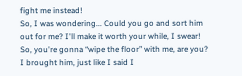fight me instead!
So, I was wondering... Could you go and sort him out for me? I'll make it worth your while, I swear!
So, you're gonna “wipe the floor” with me, are you?
I brought him, just like I said I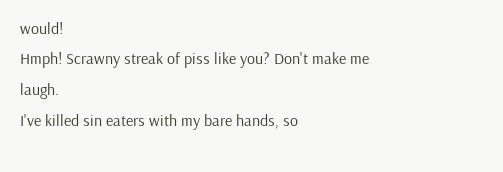would!
Hmph! Scrawny streak of piss like you? Don't make me laugh.
I've killed sin eaters with my bare hands, so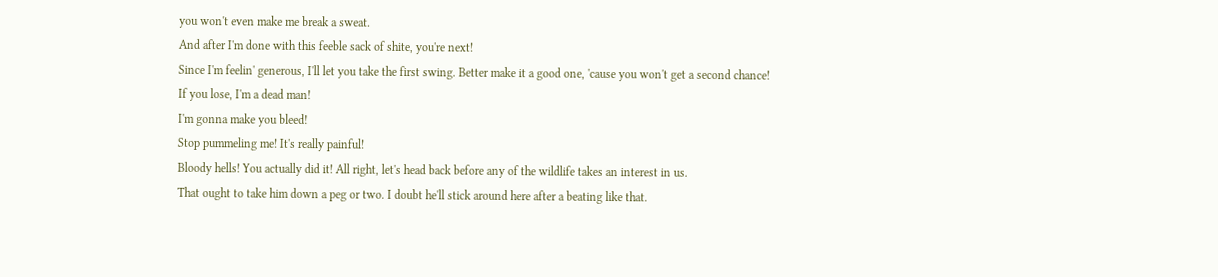you won't even make me break a sweat.
And after I'm done with this feeble sack of shite, you're next!
Since I'm feelin' generous, I'll let you take the first swing. Better make it a good one, 'cause you won't get a second chance!
If you lose, I'm a dead man!
I'm gonna make you bleed!
Stop pummeling me! It's really painful!
Bloody hells! You actually did it! All right, let's head back before any of the wildlife takes an interest in us.
That ought to take him down a peg or two. I doubt he'll stick around here after a beating like that.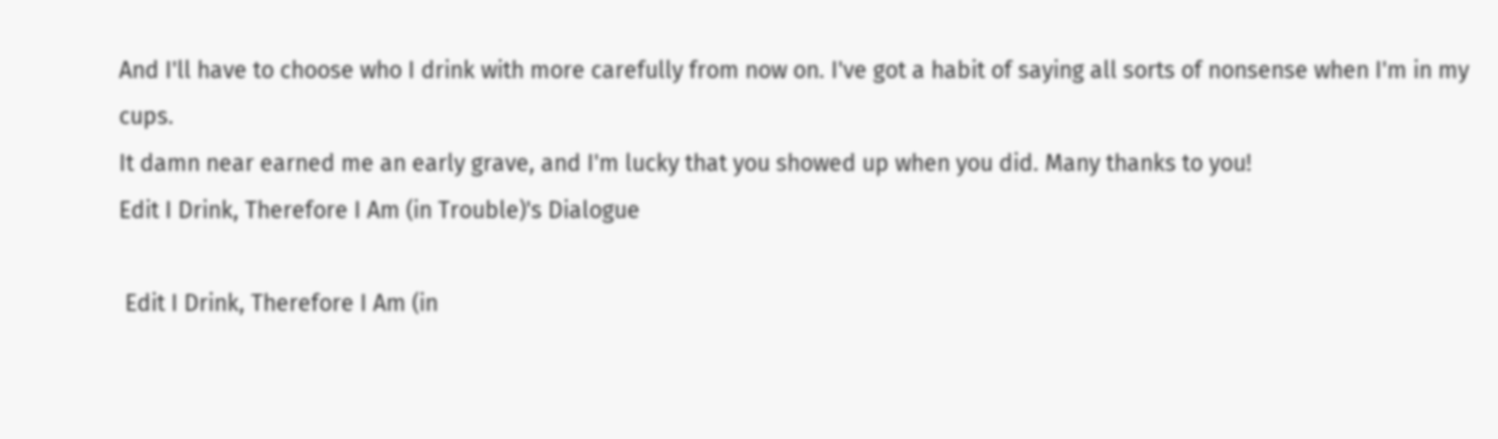And I'll have to choose who I drink with more carefully from now on. I've got a habit of saying all sorts of nonsense when I'm in my cups.
It damn near earned me an early grave, and I'm lucky that you showed up when you did. Many thanks to you!
Edit I Drink, Therefore I Am (in Trouble)'s Dialogue

 Edit I Drink, Therefore I Am (in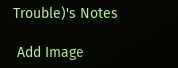Trouble)'s Notes

 Add Image